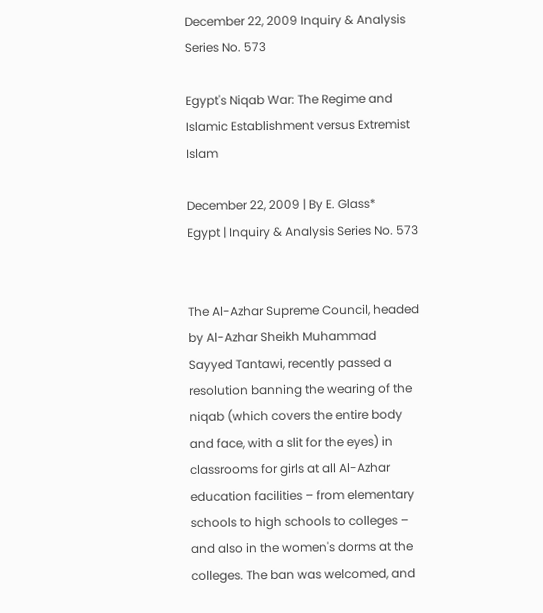December 22, 2009 Inquiry & Analysis Series No. 573

Egypt's Niqab War: The Regime and Islamic Establishment versus Extremist Islam

December 22, 2009 | By E. Glass*
Egypt | Inquiry & Analysis Series No. 573


The Al-Azhar Supreme Council, headed by Al-Azhar Sheikh Muhammad Sayyed Tantawi, recently passed a resolution banning the wearing of the niqab (which covers the entire body and face, with a slit for the eyes) in classrooms for girls at all Al-Azhar education facilities – from elementary schools to high schools to colleges – and also in the women's dorms at the colleges. The ban was welcomed, and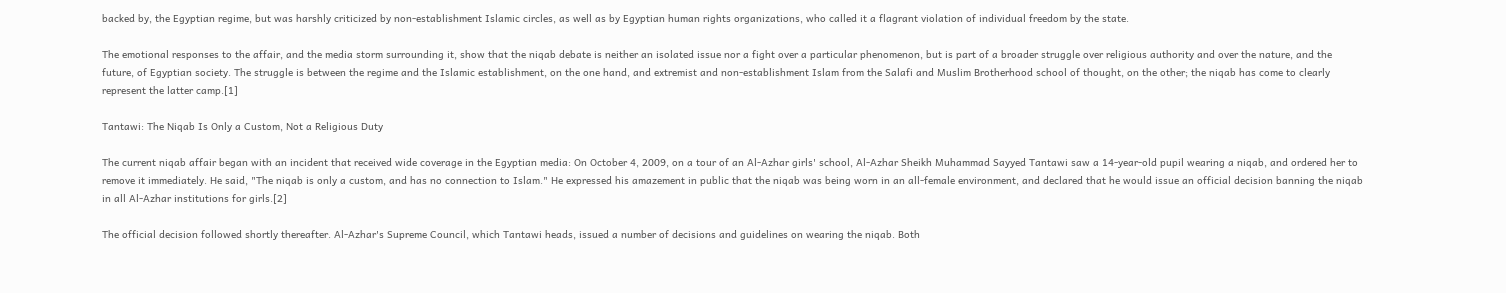backed by, the Egyptian regime, but was harshly criticized by non-establishment Islamic circles, as well as by Egyptian human rights organizations, who called it a flagrant violation of individual freedom by the state.

The emotional responses to the affair, and the media storm surrounding it, show that the niqab debate is neither an isolated issue nor a fight over a particular phenomenon, but is part of a broader struggle over religious authority and over the nature, and the future, of Egyptian society. The struggle is between the regime and the Islamic establishment, on the one hand, and extremist and non-establishment Islam from the Salafi and Muslim Brotherhood school of thought, on the other; the niqab has come to clearly represent the latter camp.[1]

Tantawi: The Niqab Is Only a Custom, Not a Religious Duty

The current niqab affair began with an incident that received wide coverage in the Egyptian media: On October 4, 2009, on a tour of an Al-Azhar girls' school, Al-Azhar Sheikh Muhammad Sayyed Tantawi saw a 14-year-old pupil wearing a niqab, and ordered her to remove it immediately. He said, "The niqab is only a custom, and has no connection to Islam." He expressed his amazement in public that the niqab was being worn in an all-female environment, and declared that he would issue an official decision banning the niqab in all Al-Azhar institutions for girls.[2]

The official decision followed shortly thereafter. Al-Azhar's Supreme Council, which Tantawi heads, issued a number of decisions and guidelines on wearing the niqab. Both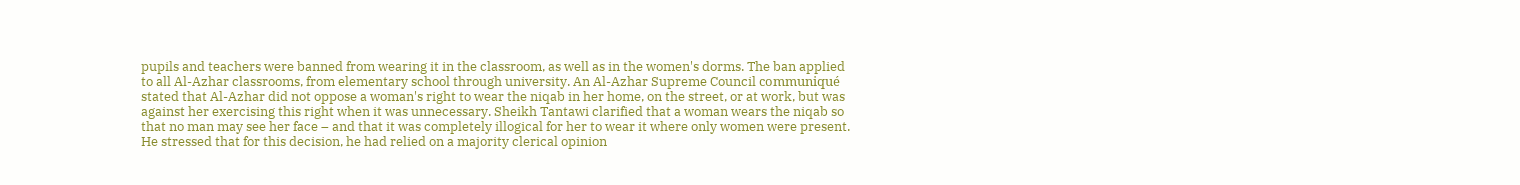pupils and teachers were banned from wearing it in the classroom, as well as in the women's dorms. The ban applied to all Al-Azhar classrooms, from elementary school through university. An Al-Azhar Supreme Council communiqué stated that Al-Azhar did not oppose a woman's right to wear the niqab in her home, on the street, or at work, but was against her exercising this right when it was unnecessary. Sheikh Tantawi clarified that a woman wears the niqab so that no man may see her face – and that it was completely illogical for her to wear it where only women were present. He stressed that for this decision, he had relied on a majority clerical opinion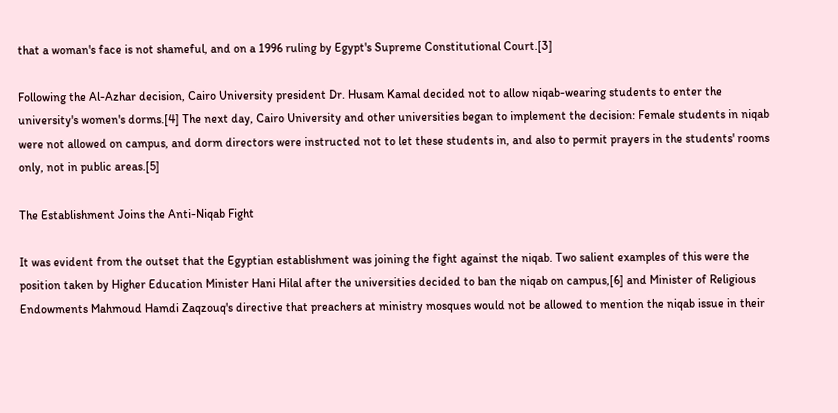that a woman's face is not shameful, and on a 1996 ruling by Egypt's Supreme Constitutional Court.[3]

Following the Al-Azhar decision, Cairo University president Dr. Husam Kamal decided not to allow niqab-wearing students to enter the university's women's dorms.[4] The next day, Cairo University and other universities began to implement the decision: Female students in niqab were not allowed on campus, and dorm directors were instructed not to let these students in, and also to permit prayers in the students' rooms only, not in public areas.[5]

The Establishment Joins the Anti-Niqab Fight

It was evident from the outset that the Egyptian establishment was joining the fight against the niqab. Two salient examples of this were the position taken by Higher Education Minister Hani Hilal after the universities decided to ban the niqab on campus,[6] and Minister of Religious Endowments Mahmoud Hamdi Zaqzouq's directive that preachers at ministry mosques would not be allowed to mention the niqab issue in their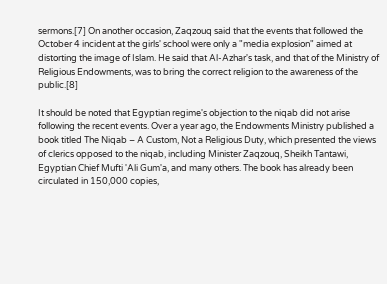sermons.[7] On another occasion, Zaqzouq said that the events that followed the October 4 incident at the girls' school were only a "media explosion" aimed at distorting the image of Islam. He said that Al-Azhar's task, and that of the Ministry of Religious Endowments, was to bring the correct religion to the awareness of the public.[8]

It should be noted that Egyptian regime's objection to the niqab did not arise following the recent events. Over a year ago, the Endowments Ministry published a book titled The Niqab – A Custom, Not a Religious Duty, which presented the views of clerics opposed to the niqab, including Minister Zaqzouq, Sheikh Tantawi, Egyptian Chief Mufti 'Ali Gum'a, and many others. The book has already been circulated in 150,000 copies,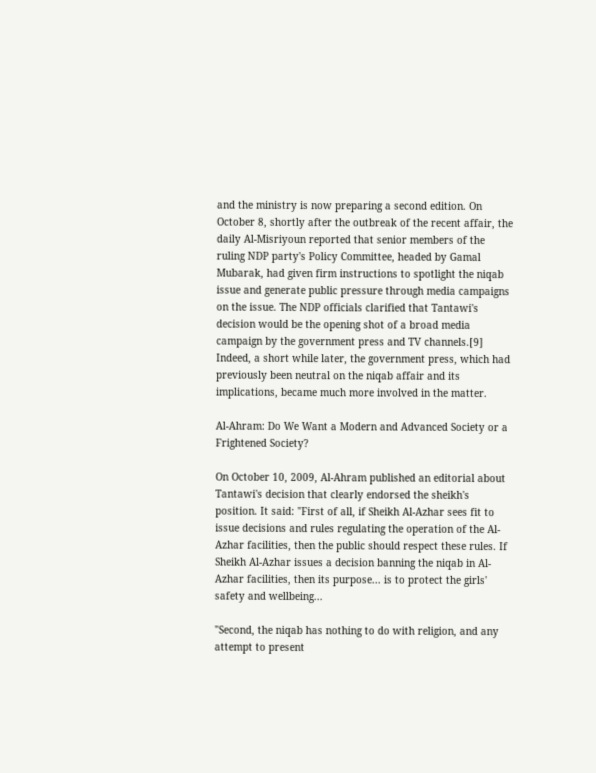and the ministry is now preparing a second edition. On October 8, shortly after the outbreak of the recent affair, the daily Al-Misriyoun reported that senior members of the ruling NDP party's Policy Committee, headed by Gamal Mubarak, had given firm instructions to spotlight the niqab issue and generate public pressure through media campaigns on the issue. The NDP officials clarified that Tantawi's decision would be the opening shot of a broad media campaign by the government press and TV channels.[9] Indeed, a short while later, the government press, which had previously been neutral on the niqab affair and its implications, became much more involved in the matter.

Al-Ahram: Do We Want a Modern and Advanced Society or a Frightened Society?

On October 10, 2009, Al-Ahram published an editorial about Tantawi's decision that clearly endorsed the sheikh's position. It said: "First of all, if Sheikh Al-Azhar sees fit to issue decisions and rules regulating the operation of the Al-Azhar facilities, then the public should respect these rules. If Sheikh Al-Azhar issues a decision banning the niqab in Al-Azhar facilities, then its purpose... is to protect the girls' safety and wellbeing...

"Second, the niqab has nothing to do with religion, and any attempt to present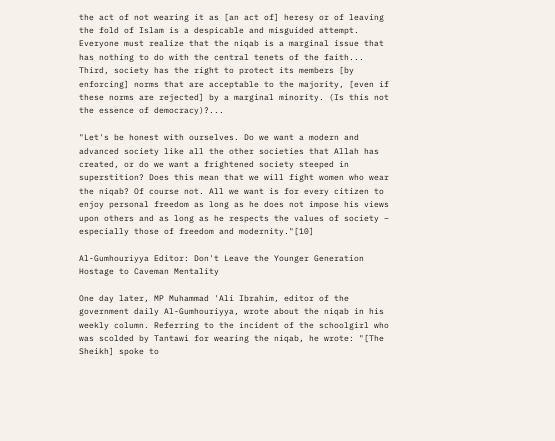the act of not wearing it as [an act of] heresy or of leaving the fold of Islam is a despicable and misguided attempt. Everyone must realize that the niqab is a marginal issue that has nothing to do with the central tenets of the faith... Third, society has the right to protect its members [by enforcing] norms that are acceptable to the majority, [even if these norms are rejected] by a marginal minority. (Is this not the essence of democracy)?...

"Let's be honest with ourselves. Do we want a modern and advanced society like all the other societies that Allah has created, or do we want a frightened society steeped in superstition? Does this mean that we will fight women who wear the niqab? Of course not. All we want is for every citizen to enjoy personal freedom as long as he does not impose his views upon others and as long as he respects the values of society – especially those of freedom and modernity."[10]

Al-Gumhouriyya Editor: Don't Leave the Younger Generation Hostage to Caveman Mentality

One day later, MP Muhammad 'Ali Ibrahim, editor of the government daily Al-Gumhouriyya, wrote about the niqab in his weekly column. Referring to the incident of the schoolgirl who was scolded by Tantawi for wearing the niqab, he wrote: "[The Sheikh] spoke to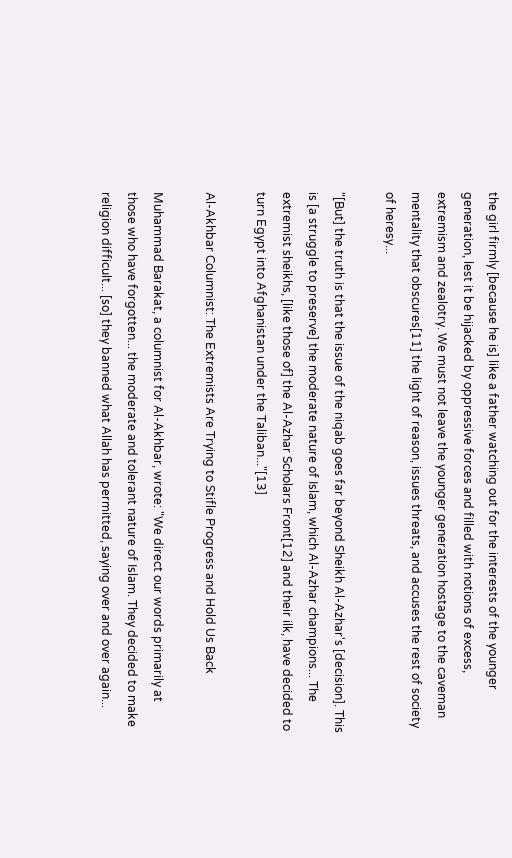the girl firmly [because he is] like a father watching out for the interests of the younger generation, lest it be hijacked by oppressive forces and filled with notions of excess, extremism and zealotry. We must not leave the younger generation hostage to the caveman mentality that obscures[11] the light of reason, issues threats, and accuses the rest of society of heresy...

"[But] the truth is that the issue of the niqab goes far beyond Sheikh Al-Azhar's [decision]. This is [a struggle to preserve] the moderate nature of Islam, which Al-Azhar champions... The extremist sheikhs, [like those of] the Al-Azhar Scholars Front[12] and their ilk, have decided to turn Egypt into Afghanistan under the Taliban..."[13]

Al-Akhbar Columnist: The Extremists Are Trying to Stifle Progress and Hold Us Back

Muhammad Barakat, a columnist for Al-Akhbar, wrote: "We direct our words primarily at those who have forgotten... the moderate and tolerant nature of Islam. They decided to make religion difficult... [so] they banned what Allah has permitted, saying over and over again...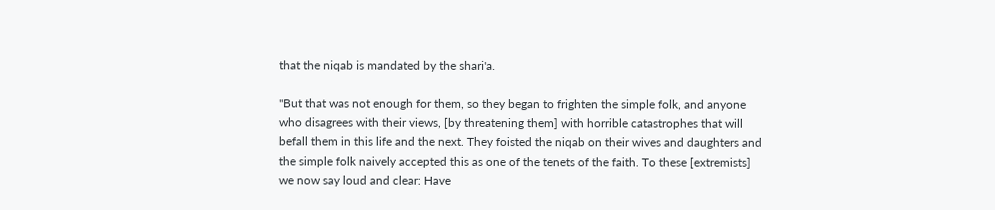that the niqab is mandated by the shari'a.

"But that was not enough for them, so they began to frighten the simple folk, and anyone who disagrees with their views, [by threatening them] with horrible catastrophes that will befall them in this life and the next. They foisted the niqab on their wives and daughters and the simple folk naively accepted this as one of the tenets of the faith. To these [extremists] we now say loud and clear: Have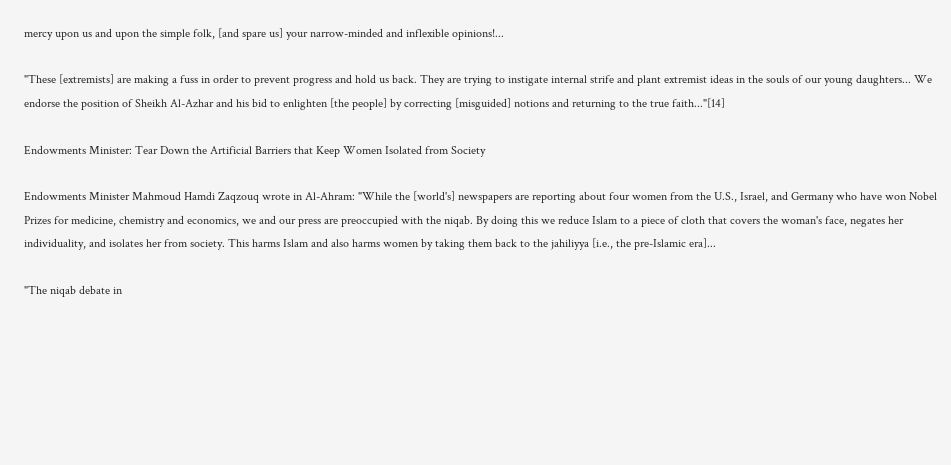mercy upon us and upon the simple folk, [and spare us] your narrow-minded and inflexible opinions!...

"These [extremists] are making a fuss in order to prevent progress and hold us back. They are trying to instigate internal strife and plant extremist ideas in the souls of our young daughters... We endorse the position of Sheikh Al-Azhar and his bid to enlighten [the people] by correcting [misguided] notions and returning to the true faith..."[14]

Endowments Minister: Tear Down the Artificial Barriers that Keep Women Isolated from Society

Endowments Minister Mahmoud Hamdi Zaqzouq wrote in Al-Ahram: "While the [world's] newspapers are reporting about four women from the U.S., Israel, and Germany who have won Nobel Prizes for medicine, chemistry and economics, we and our press are preoccupied with the niqab. By doing this we reduce Islam to a piece of cloth that covers the woman's face, negates her individuality, and isolates her from society. This harms Islam and also harms women by taking them back to the jahiliyya [i.e., the pre-Islamic era]...

"The niqab debate in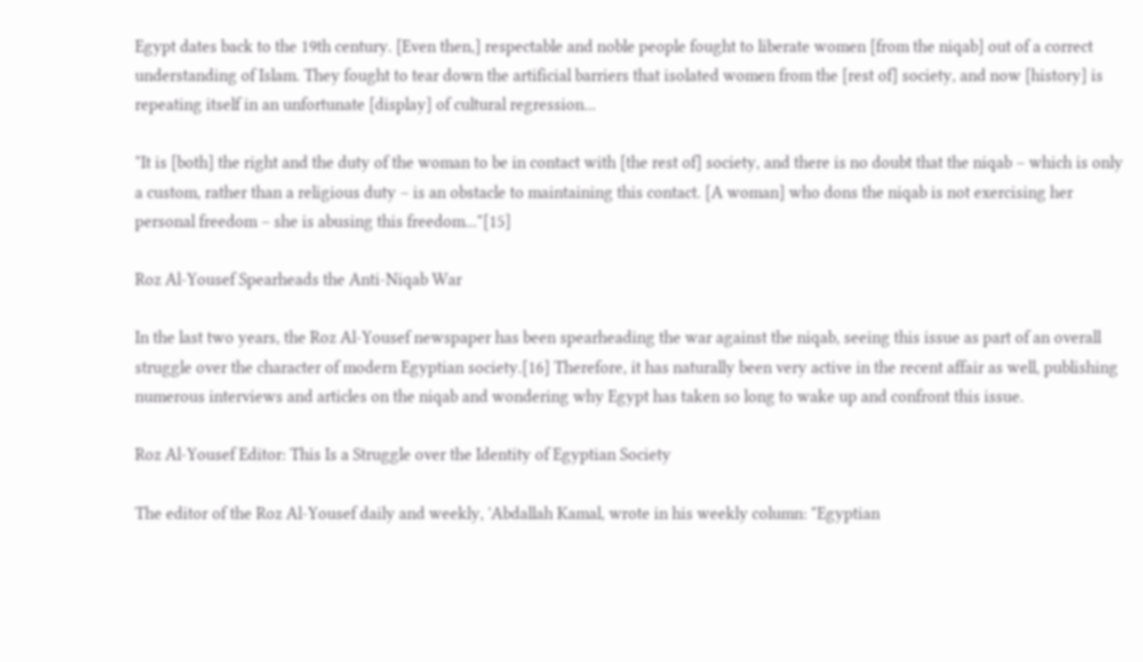Egypt dates back to the 19th century. [Even then,] respectable and noble people fought to liberate women [from the niqab] out of a correct understanding of Islam. They fought to tear down the artificial barriers that isolated women from the [rest of] society, and now [history] is repeating itself in an unfortunate [display] of cultural regression...

"It is [both] the right and the duty of the woman to be in contact with [the rest of] society, and there is no doubt that the niqab – which is only a custom, rather than a religious duty – is an obstacle to maintaining this contact. [A woman] who dons the niqab is not exercising her personal freedom – she is abusing this freedom..."[15]

Roz Al-Yousef Spearheads the Anti-Niqab War

In the last two years, the Roz Al-Yousef newspaper has been spearheading the war against the niqab, seeing this issue as part of an overall struggle over the character of modern Egyptian society.[16] Therefore, it has naturally been very active in the recent affair as well, publishing numerous interviews and articles on the niqab and wondering why Egypt has taken so long to wake up and confront this issue.

Roz Al-Yousef Editor: This Is a Struggle over the Identity of Egyptian Society

The editor of the Roz Al-Yousef daily and weekly, 'Abdallah Kamal, wrote in his weekly column: "Egyptian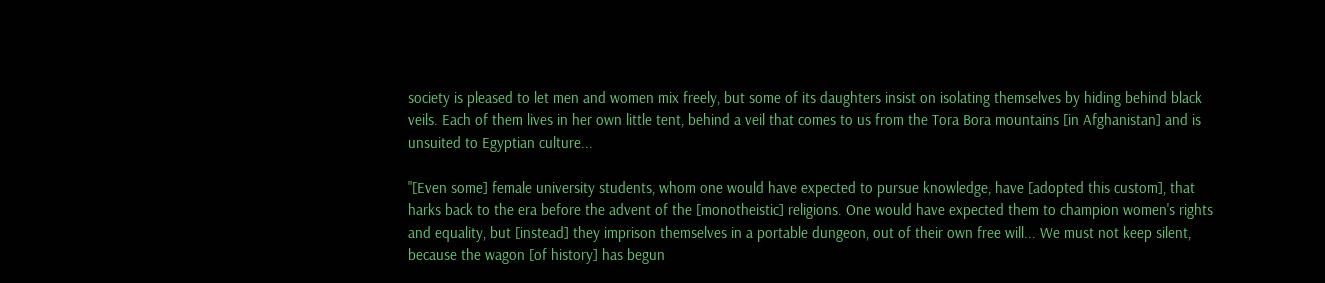society is pleased to let men and women mix freely, but some of its daughters insist on isolating themselves by hiding behind black veils. Each of them lives in her own little tent, behind a veil that comes to us from the Tora Bora mountains [in Afghanistan] and is unsuited to Egyptian culture...

"[Even some] female university students, whom one would have expected to pursue knowledge, have [adopted this custom], that harks back to the era before the advent of the [monotheistic] religions. One would have expected them to champion women's rights and equality, but [instead] they imprison themselves in a portable dungeon, out of their own free will... We must not keep silent, because the wagon [of history] has begun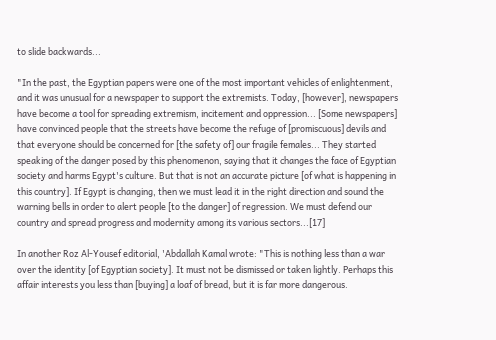to slide backwards...

"In the past, the Egyptian papers were one of the most important vehicles of enlightenment, and it was unusual for a newspaper to support the extremists. Today, [however], newspapers have become a tool for spreading extremism, incitement and oppression... [Some newspapers] have convinced people that the streets have become the refuge of [promiscuous] devils and that everyone should be concerned for [the safety of] our fragile females... They started speaking of the danger posed by this phenomenon, saying that it changes the face of Egyptian society and harms Egypt's culture. But that is not an accurate picture [of what is happening in this country]. If Egypt is changing, then we must lead it in the right direction and sound the warning bells in order to alert people [to the danger] of regression. We must defend our country and spread progress and modernity among its various sectors...[17]

In another Roz Al-Yousef editorial, 'Abdallah Kamal wrote: "This is nothing less than a war over the identity [of Egyptian society]. It must not be dismissed or taken lightly. Perhaps this affair interests you less than [buying] a loaf of bread, but it is far more dangerous.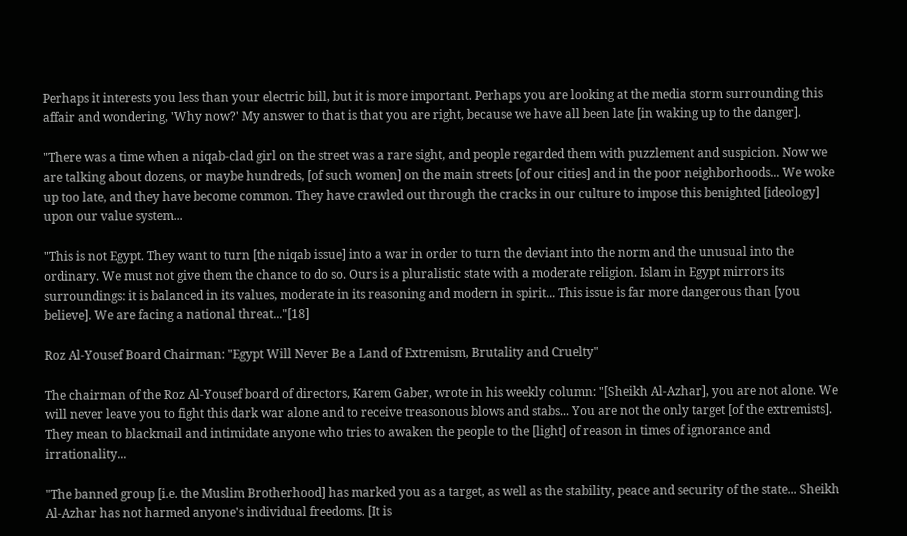Perhaps it interests you less than your electric bill, but it is more important. Perhaps you are looking at the media storm surrounding this affair and wondering, 'Why now?' My answer to that is that you are right, because we have all been late [in waking up to the danger].

"There was a time when a niqab-clad girl on the street was a rare sight, and people regarded them with puzzlement and suspicion. Now we are talking about dozens, or maybe hundreds, [of such women] on the main streets [of our cities] and in the poor neighborhoods... We woke up too late, and they have become common. They have crawled out through the cracks in our culture to impose this benighted [ideology] upon our value system...

"This is not Egypt. They want to turn [the niqab issue] into a war in order to turn the deviant into the norm and the unusual into the ordinary. We must not give them the chance to do so. Ours is a pluralistic state with a moderate religion. Islam in Egypt mirrors its surroundings: it is balanced in its values, moderate in its reasoning and modern in spirit... This issue is far more dangerous than [you believe]. We are facing a national threat..."[18]

Roz Al-Yousef Board Chairman: "Egypt Will Never Be a Land of Extremism, Brutality and Cruelty"

The chairman of the Roz Al-Yousef board of directors, Karem Gaber, wrote in his weekly column: "[Sheikh Al-Azhar], you are not alone. We will never leave you to fight this dark war alone and to receive treasonous blows and stabs... You are not the only target [of the extremists]. They mean to blackmail and intimidate anyone who tries to awaken the people to the [light] of reason in times of ignorance and irrationality...

"The banned group [i.e. the Muslim Brotherhood] has marked you as a target, as well as the stability, peace and security of the state... Sheikh Al-Azhar has not harmed anyone's individual freedoms. [It is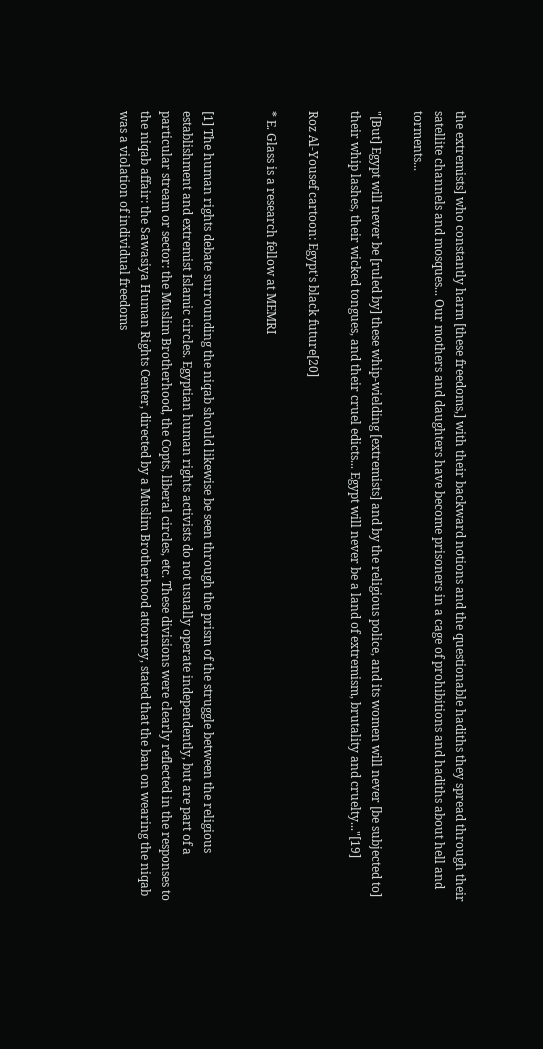the extremists] who constantly harm [these freedoms,] with their backward notions and the questionable hadiths they spread through their satellite channels and mosques... Our mothers and daughters have become prisoners in a cage of prohibitions and hadiths about hell and torments...

"[But] Egypt will never be [ruled by] these whip-wielding [extremists] and by the religious police, and its women will never [be subjected to] their whip lashes, their wicked tongues, and their cruel edicts... Egypt will never be a land of extremism, brutality and cruelty..."[19]

Roz Al-Yousef cartoon: Egypt's black future[20]

* E. Glass is a research fellow at MEMRI


[1] The human rights debate surrounding the niqab should likewise be seen through the prism of the struggle between the religious establishment and extremist Islamic circles. Egyptian human rights activists do not usually operate independently, but are part of a particular stream or sector: the Muslim Brotherhood, the Copts, liberal circles, etc. These divisions were clearly reflected in the responses to the niqab affair: the Sawasiya Human Rights Center, directed by a Muslim Brotherhood attorney, stated that the ban on wearing the niqab was a violation of individual freedoms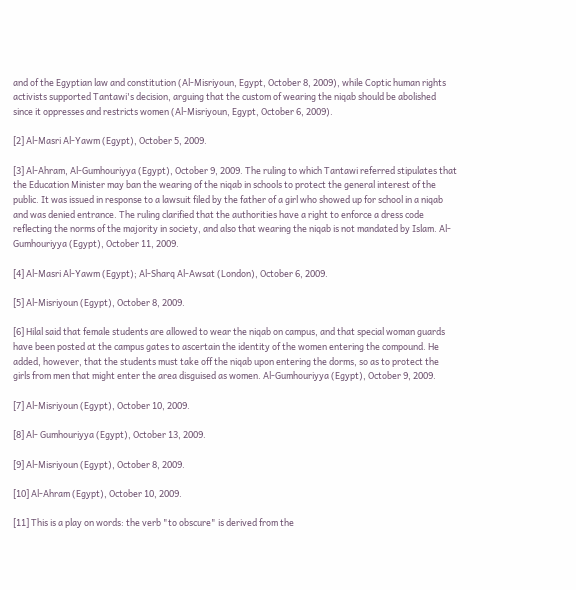and of the Egyptian law and constitution (Al-Misriyoun, Egypt, October 8, 2009), while Coptic human rights activists supported Tantawi's decision, arguing that the custom of wearing the niqab should be abolished since it oppresses and restricts women (Al-Misriyoun, Egypt, October 6, 2009).

[2] Al-Masri Al-Yawm (Egypt), October 5, 2009.

[3] Al-Ahram, Al-Gumhouriyya (Egypt), October 9, 2009. The ruling to which Tantawi referred stipulates that the Education Minister may ban the wearing of the niqab in schools to protect the general interest of the public. It was issued in response to a lawsuit filed by the father of a girl who showed up for school in a niqab and was denied entrance. The ruling clarified that the authorities have a right to enforce a dress code reflecting the norms of the majority in society, and also that wearing the niqab is not mandated by Islam. Al-Gumhouriyya (Egypt), October 11, 2009.

[4] Al-Masri Al-Yawm (Egypt); Al-Sharq Al-Awsat (London), October 6, 2009.

[5] Al-Misriyoun (Egypt), October 8, 2009.

[6] Hilal said that female students are allowed to wear the niqab on campus, and that special woman guards have been posted at the campus gates to ascertain the identity of the women entering the compound. He added, however, that the students must take off the niqab upon entering the dorms, so as to protect the girls from men that might enter the area disguised as women. Al-Gumhouriyya (Egypt), October 9, 2009.

[7] Al-Misriyoun (Egypt), October 10, 2009.

[8] Al- Gumhouriyya (Egypt), October 13, 2009.

[9] Al-Misriyoun (Egypt), October 8, 2009.

[10] Al-Ahram (Egypt), October 10, 2009.

[11] This is a play on words: the verb "to obscure" is derived from the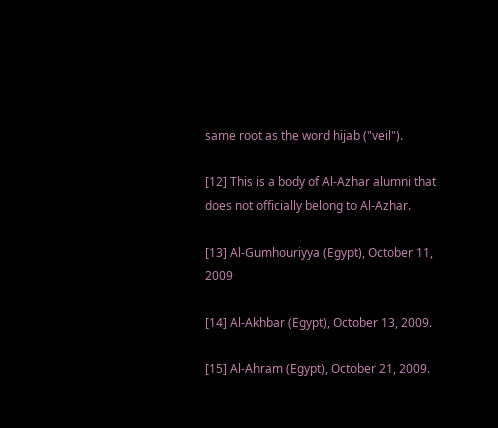same root as the word hijab ("veil").

[12] This is a body of Al-Azhar alumni that does not officially belong to Al-Azhar.

[13] Al-Gumhouriyya (Egypt), October 11, 2009

[14] Al-Akhbar (Egypt), October 13, 2009.

[15] Al-Ahram (Egypt), October 21, 2009.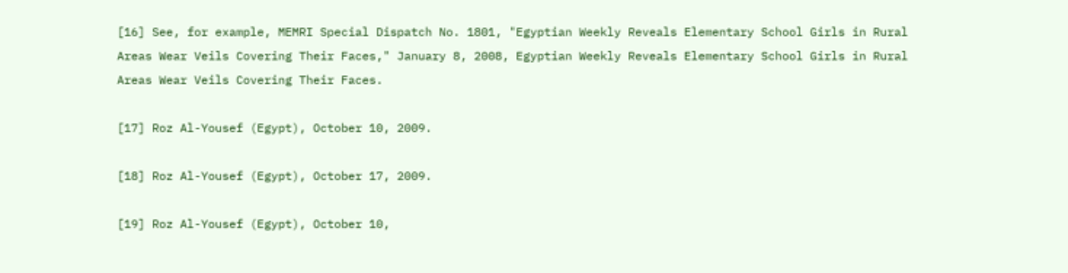[16] See, for example, MEMRI Special Dispatch No. 1801, "Egyptian Weekly Reveals Elementary School Girls in Rural Areas Wear Veils Covering Their Faces," January 8, 2008, Egyptian Weekly Reveals Elementary School Girls in Rural Areas Wear Veils Covering Their Faces.

[17] Roz Al-Yousef (Egypt), October 10, 2009.

[18] Roz Al-Yousef (Egypt), October 17, 2009.

[19] Roz Al-Yousef (Egypt), October 10,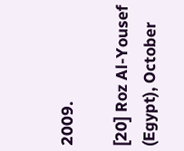2009.

[20] Roz Al-Yousef (Egypt), October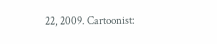22, 2009. Cartoonist: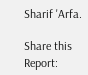Sharif 'Arfa.

Share this Report: